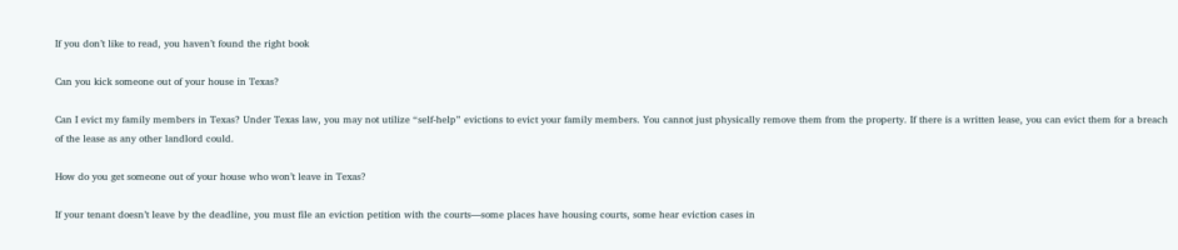If you don’t like to read, you haven’t found the right book

Can you kick someone out of your house in Texas?

Can I evict my family members in Texas? Under Texas law, you may not utilize “self-help” evictions to evict your family members. You cannot just physically remove them from the property. If there is a written lease, you can evict them for a breach of the lease as any other landlord could.

How do you get someone out of your house who won’t leave in Texas?

If your tenant doesn’t leave by the deadline, you must file an eviction petition with the courts—some places have housing courts, some hear eviction cases in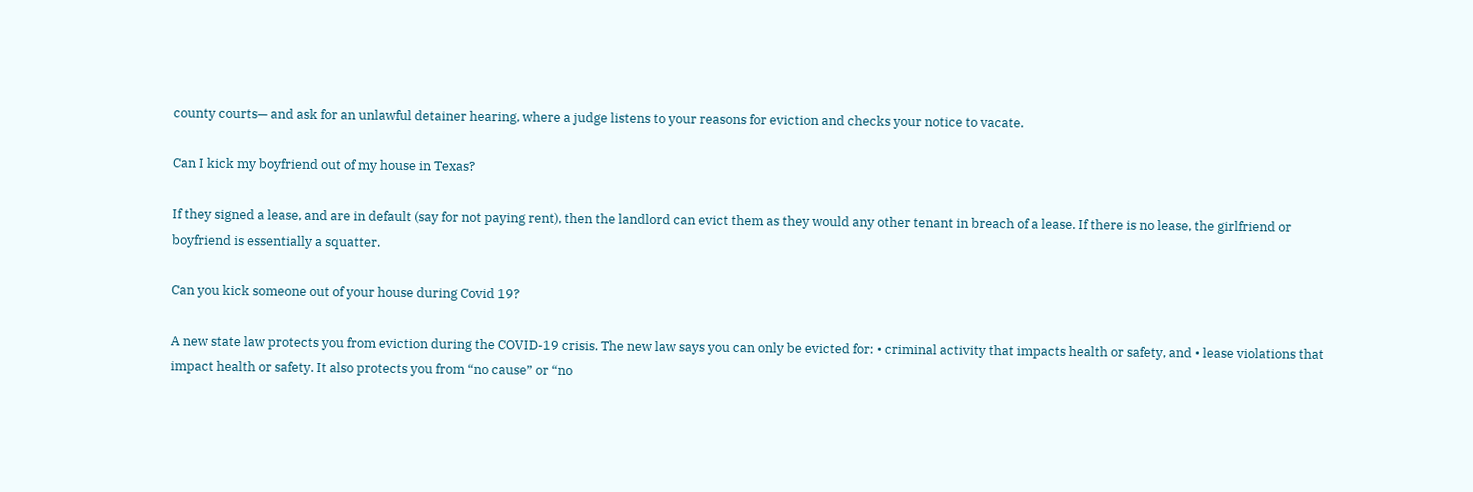county courts— and ask for an unlawful detainer hearing, where a judge listens to your reasons for eviction and checks your notice to vacate.

Can I kick my boyfriend out of my house in Texas?

If they signed a lease, and are in default (say for not paying rent), then the landlord can evict them as they would any other tenant in breach of a lease. If there is no lease, the girlfriend or boyfriend is essentially a squatter.

Can you kick someone out of your house during Covid 19?

A new state law protects you from eviction during the COVID-19 crisis. The new law says you can only be evicted for: • criminal activity that impacts health or safety, and • lease violations that impact health or safety. It also protects you from “no cause” or “no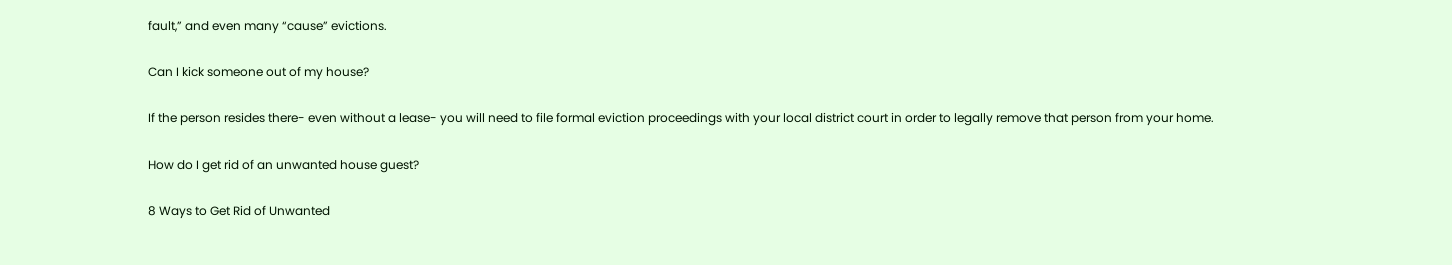fault,” and even many “cause” evictions.

Can I kick someone out of my house?

If the person resides there- even without a lease- you will need to file formal eviction proceedings with your local district court in order to legally remove that person from your home.

How do I get rid of an unwanted house guest?

8 Ways to Get Rid of Unwanted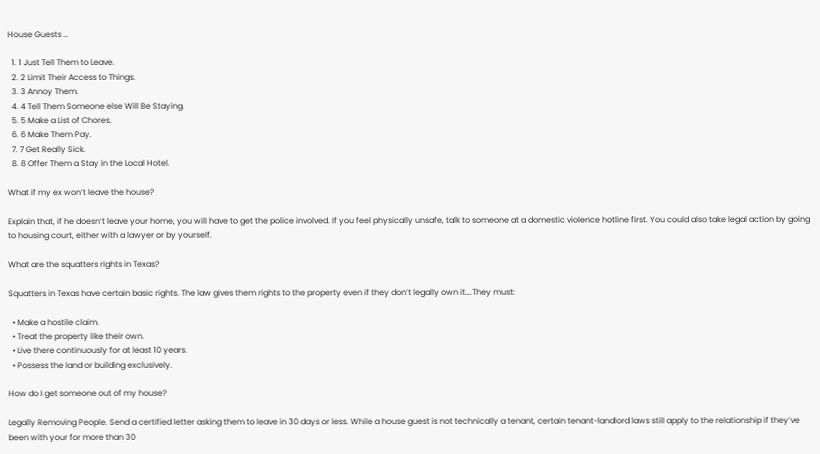House Guests …

  1. 1 Just Tell Them to Leave.
  2. 2 Limit Their Access to Things.
  3. 3 Annoy Them.
  4. 4 Tell Them Someone else Will Be Staying.
  5. 5 Make a List of Chores.
  6. 6 Make Them Pay.
  7. 7 Get Really Sick.
  8. 8 Offer Them a Stay in the Local Hotel.

What if my ex won’t leave the house?

Explain that, if he doesn’t leave your home, you will have to get the police involved. If you feel physically unsafe, talk to someone at a domestic violence hotline first. You could also take legal action by going to housing court, either with a lawyer or by yourself.

What are the squatters rights in Texas?

Squatters in Texas have certain basic rights. The law gives them rights to the property even if they don’t legally own it….They must:

  • Make a hostile claim.
  • Treat the property like their own.
  • Live there continuously for at least 10 years.
  • Possess the land or building exclusively.

How do I get someone out of my house?

Legally Removing People. Send a certified letter asking them to leave in 30 days or less. While a house guest is not technically a tenant, certain tenant-landlord laws still apply to the relationship if they’ve been with your for more than 30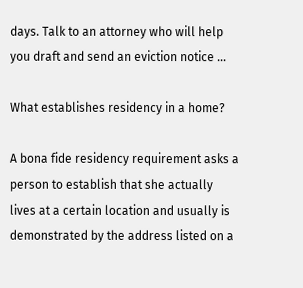days. Talk to an attorney who will help you draft and send an eviction notice …

What establishes residency in a home?

A bona fide residency requirement asks a person to establish that she actually lives at a certain location and usually is demonstrated by the address listed on a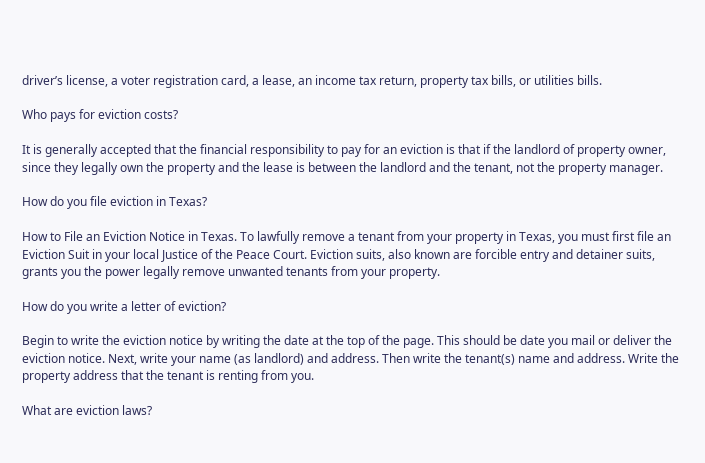driver’s license, a voter registration card, a lease, an income tax return, property tax bills, or utilities bills.

Who pays for eviction costs?

It is generally accepted that the financial responsibility to pay for an eviction is that if the landlord of property owner, since they legally own the property and the lease is between the landlord and the tenant, not the property manager.

How do you file eviction in Texas?

How to File an Eviction Notice in Texas. To lawfully remove a tenant from your property in Texas, you must first file an Eviction Suit in your local Justice of the Peace Court. Eviction suits, also known are forcible entry and detainer suits, grants you the power legally remove unwanted tenants from your property.

How do you write a letter of eviction?

Begin to write the eviction notice by writing the date at the top of the page. This should be date you mail or deliver the eviction notice. Next, write your name (as landlord) and address. Then write the tenant(s) name and address. Write the property address that the tenant is renting from you.

What are eviction laws?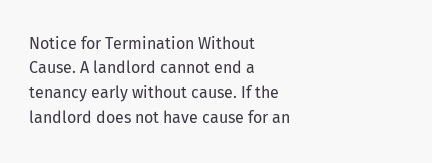Notice for Termination Without Cause. A landlord cannot end a tenancy early without cause. If the landlord does not have cause for an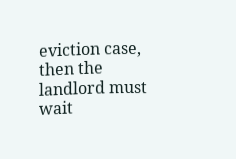eviction case, then the landlord must wait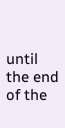until the end of the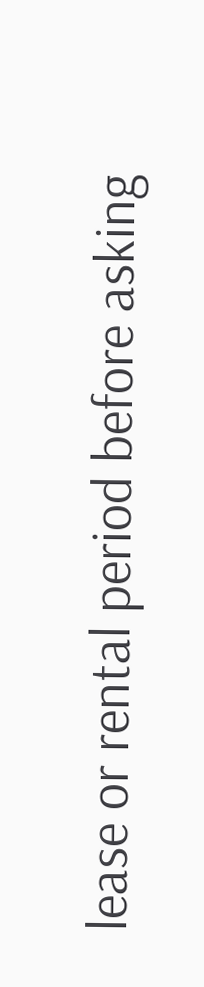lease or rental period before asking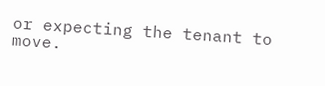or expecting the tenant to move.